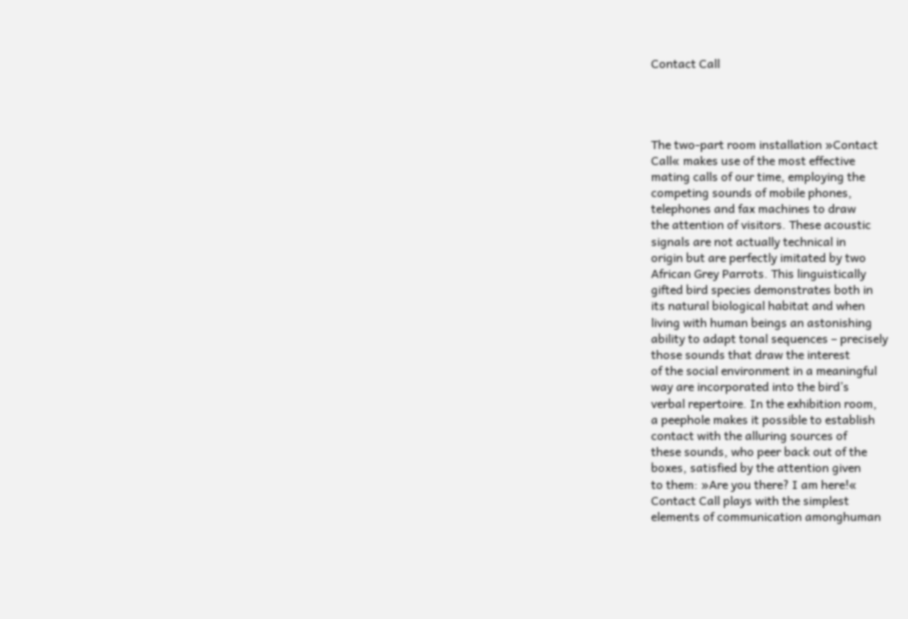Contact Call




The two-part room installation »Contact
Call« makes use of the most effective
mating calls of our time, employing the
competing sounds of mobile phones,
telephones and fax machines to draw
the attention of visitors. These acoustic
signals are not actually technical in
origin but are perfectly imitated by two
African Grey Parrots. This linguistically
gifted bird species demonstrates both in
its natural biological habitat and when
living with human beings an astonishing
ability to adapt tonal sequences – precisely
those sounds that draw the interest
of the social environment in a meaningful
way are incorporated into the bird’s
verbal repertoire. In the exhibition room,
a peephole makes it possible to establish
contact with the alluring sources of
these sounds, who peer back out of the
boxes, satisfied by the attention given
to them: »Are you there? I am here!«
Contact Call plays with the simplest
elements of communication amonghuman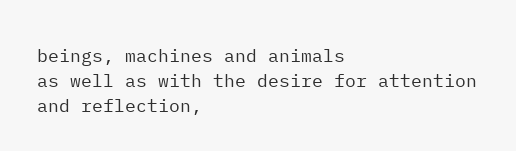beings, machines and animals
as well as with the desire for attention
and reflection,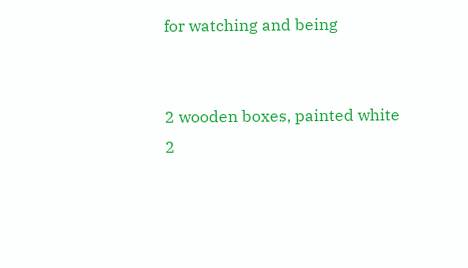for watching and being


2 wooden boxes, painted white
2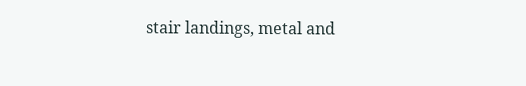stair landings, metal and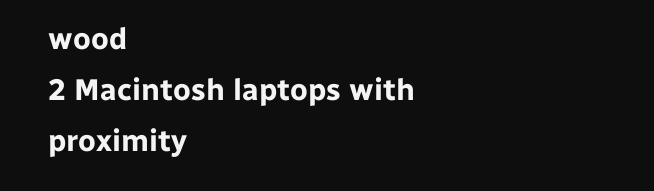wood
2 Macintosh laptops with proximity